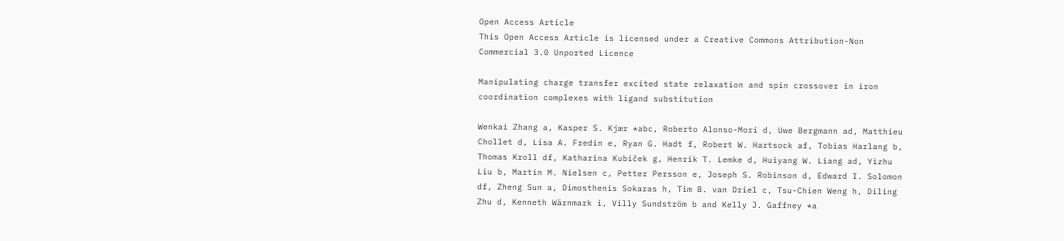Open Access Article
This Open Access Article is licensed under a Creative Commons Attribution-Non Commercial 3.0 Unported Licence

Manipulating charge transfer excited state relaxation and spin crossover in iron coordination complexes with ligand substitution

Wenkai Zhang a, Kasper S. Kjær *abc, Roberto Alonso-Mori d, Uwe Bergmann ad, Matthieu Chollet d, Lisa A. Fredin e, Ryan G. Hadt f, Robert W. Hartsock af, Tobias Harlang b, Thomas Kroll df, Katharina Kubiček g, Henrik T. Lemke d, Huiyang W. Liang ad, Yizhu Liu b, Martin M. Nielsen c, Petter Persson e, Joseph S. Robinson d, Edward I. Solomon df, Zheng Sun a, Dimosthenis Sokaras h, Tim B. van Driel c, Tsu-Chien Weng h, Diling Zhu d, Kenneth Wärnmark i, Villy Sundström b and Kelly J. Gaffney *a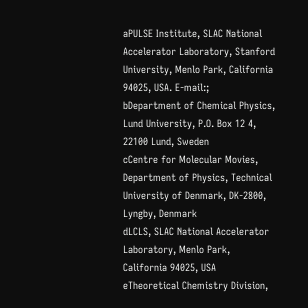aPULSE Institute, SLAC National Accelerator Laboratory, Stanford University, Menlo Park, California 94025, USA. E-mail:;
bDepartment of Chemical Physics, Lund University, P.O. Box 12 4, 22100 Lund, Sweden
cCentre for Molecular Movies, Department of Physics, Technical University of Denmark, DK-2800, Lyngby, Denmark
dLCLS, SLAC National Accelerator Laboratory, Menlo Park, California 94025, USA
eTheoretical Chemistry Division,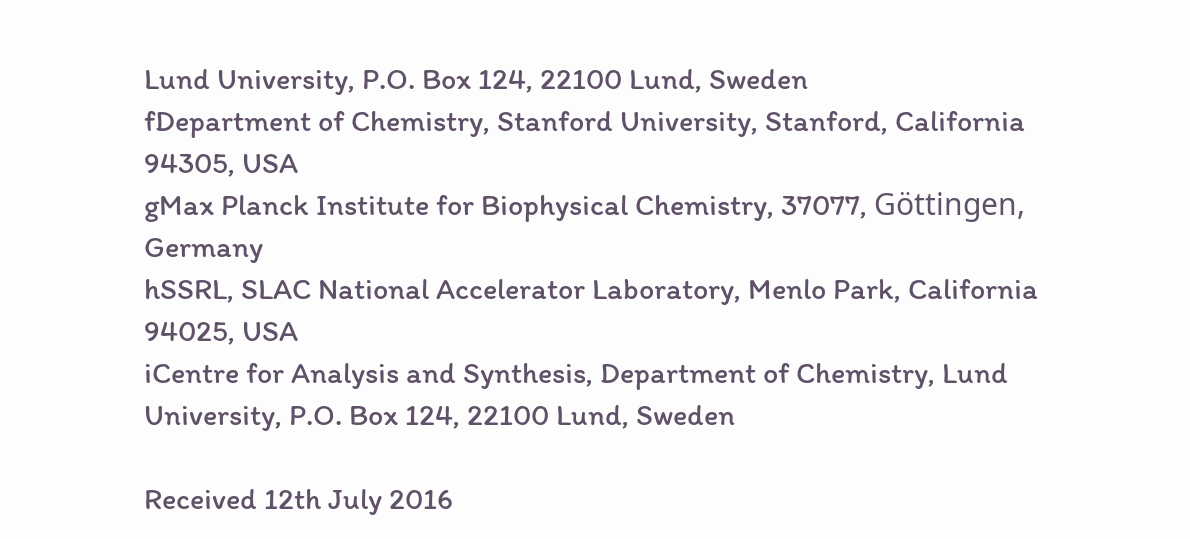Lund University, P.O. Box 124, 22100 Lund, Sweden
fDepartment of Chemistry, Stanford University, Stanford, California 94305, USA
gMax Planck Institute for Biophysical Chemistry, 37077, Göttingen, Germany
hSSRL, SLAC National Accelerator Laboratory, Menlo Park, California 94025, USA
iCentre for Analysis and Synthesis, Department of Chemistry, Lund University, P.O. Box 124, 22100 Lund, Sweden

Received 12th July 2016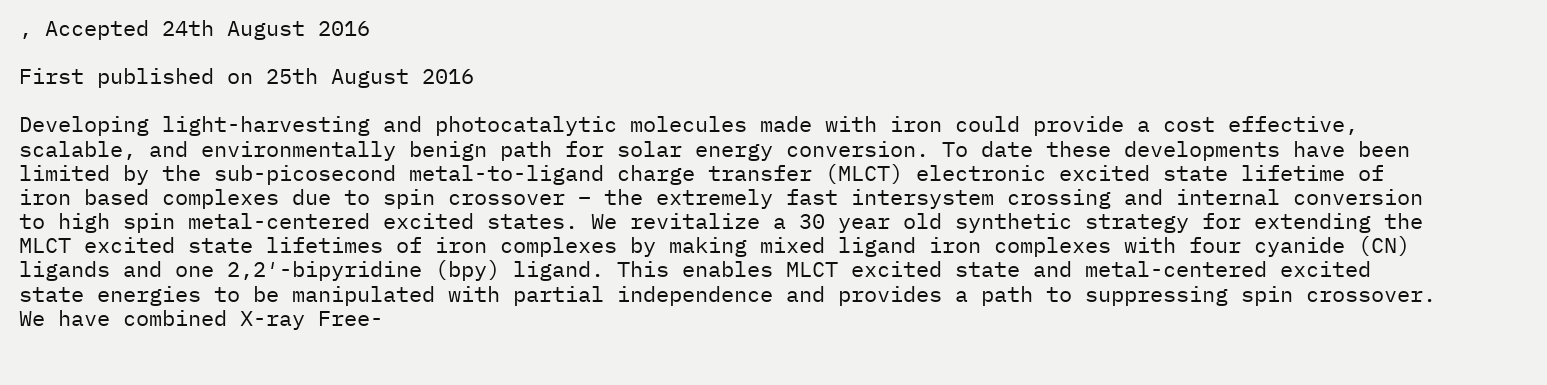, Accepted 24th August 2016

First published on 25th August 2016

Developing light-harvesting and photocatalytic molecules made with iron could provide a cost effective, scalable, and environmentally benign path for solar energy conversion. To date these developments have been limited by the sub-picosecond metal-to-ligand charge transfer (MLCT) electronic excited state lifetime of iron based complexes due to spin crossover – the extremely fast intersystem crossing and internal conversion to high spin metal-centered excited states. We revitalize a 30 year old synthetic strategy for extending the MLCT excited state lifetimes of iron complexes by making mixed ligand iron complexes with four cyanide (CN) ligands and one 2,2′-bipyridine (bpy) ligand. This enables MLCT excited state and metal-centered excited state energies to be manipulated with partial independence and provides a path to suppressing spin crossover. We have combined X-ray Free-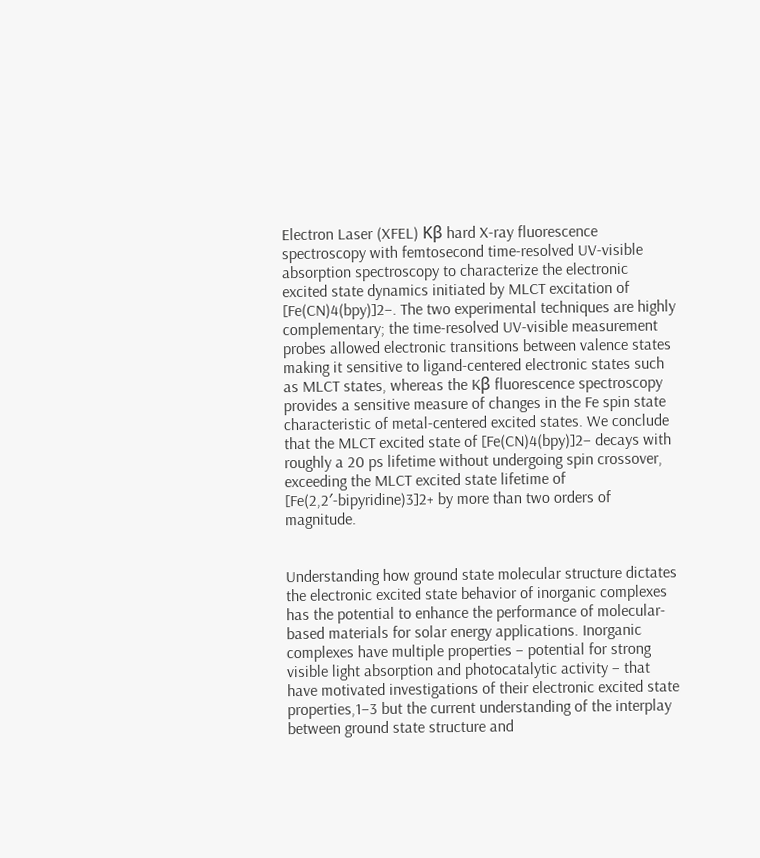Electron Laser (XFEL) Kβ hard X-ray fluorescence spectroscopy with femtosecond time-resolved UV-visible absorption spectroscopy to characterize the electronic excited state dynamics initiated by MLCT excitation of [Fe(CN)4(bpy)]2−. The two experimental techniques are highly complementary; the time-resolved UV-visible measurement probes allowed electronic transitions between valence states making it sensitive to ligand-centered electronic states such as MLCT states, whereas the Kβ fluorescence spectroscopy provides a sensitive measure of changes in the Fe spin state characteristic of metal-centered excited states. We conclude that the MLCT excited state of [Fe(CN)4(bpy)]2− decays with roughly a 20 ps lifetime without undergoing spin crossover, exceeding the MLCT excited state lifetime of [Fe(2,2′-bipyridine)3]2+ by more than two orders of magnitude.


Understanding how ground state molecular structure dictates the electronic excited state behavior of inorganic complexes has the potential to enhance the performance of molecular-based materials for solar energy applications. Inorganic complexes have multiple properties – potential for strong visible light absorption and photocatalytic activity – that have motivated investigations of their electronic excited state properties,1–3 but the current understanding of the interplay between ground state structure and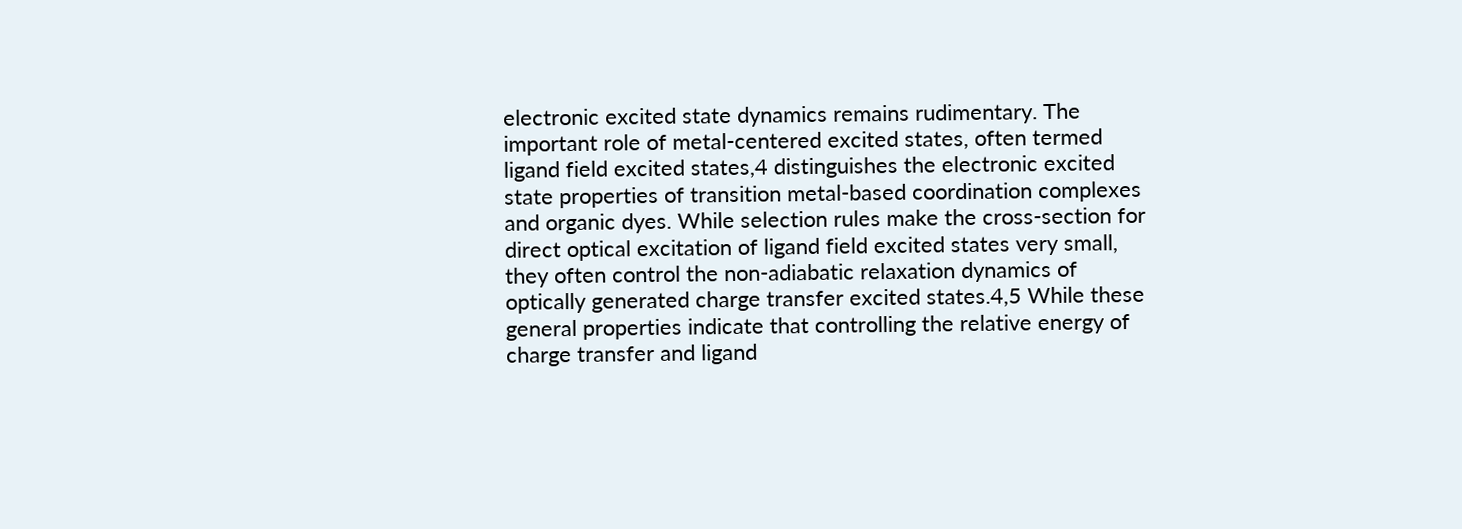electronic excited state dynamics remains rudimentary. The important role of metal-centered excited states, often termed ligand field excited states,4 distinguishes the electronic excited state properties of transition metal-based coordination complexes and organic dyes. While selection rules make the cross-section for direct optical excitation of ligand field excited states very small, they often control the non-adiabatic relaxation dynamics of optically generated charge transfer excited states.4,5 While these general properties indicate that controlling the relative energy of charge transfer and ligand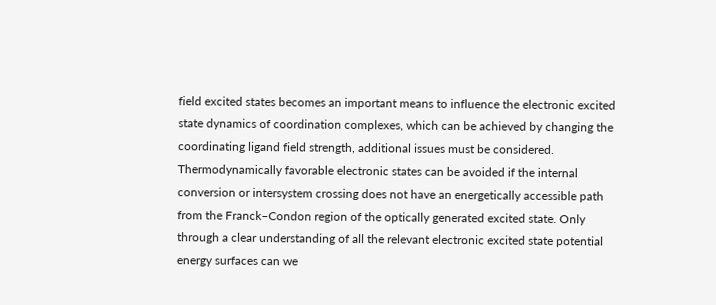field excited states becomes an important means to influence the electronic excited state dynamics of coordination complexes, which can be achieved by changing the coordinating ligand field strength, additional issues must be considered. Thermodynamically favorable electronic states can be avoided if the internal conversion or intersystem crossing does not have an energetically accessible path from the Franck–Condon region of the optically generated excited state. Only through a clear understanding of all the relevant electronic excited state potential energy surfaces can we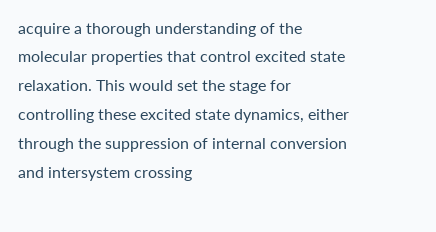acquire a thorough understanding of the molecular properties that control excited state relaxation. This would set the stage for controlling these excited state dynamics, either through the suppression of internal conversion and intersystem crossing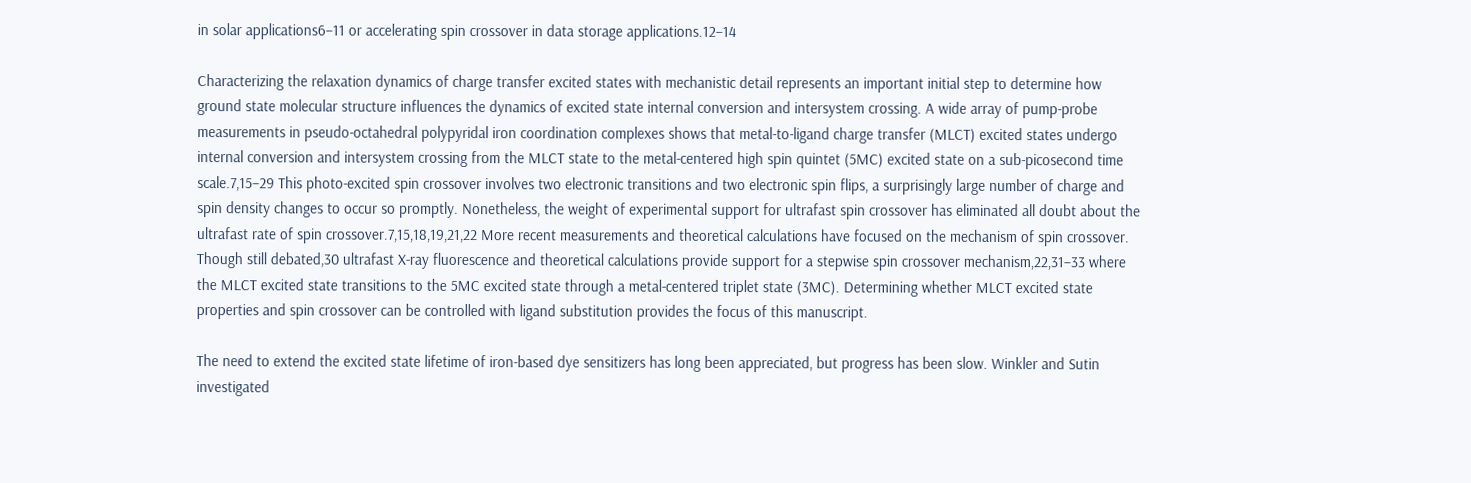in solar applications6–11 or accelerating spin crossover in data storage applications.12–14

Characterizing the relaxation dynamics of charge transfer excited states with mechanistic detail represents an important initial step to determine how ground state molecular structure influences the dynamics of excited state internal conversion and intersystem crossing. A wide array of pump-probe measurements in pseudo-octahedral polypyridal iron coordination complexes shows that metal-to-ligand charge transfer (MLCT) excited states undergo internal conversion and intersystem crossing from the MLCT state to the metal-centered high spin quintet (5MC) excited state on a sub-picosecond time scale.7,15–29 This photo-excited spin crossover involves two electronic transitions and two electronic spin flips, a surprisingly large number of charge and spin density changes to occur so promptly. Nonetheless, the weight of experimental support for ultrafast spin crossover has eliminated all doubt about the ultrafast rate of spin crossover.7,15,18,19,21,22 More recent measurements and theoretical calculations have focused on the mechanism of spin crossover. Though still debated,30 ultrafast X-ray fluorescence and theoretical calculations provide support for a stepwise spin crossover mechanism,22,31–33 where the MLCT excited state transitions to the 5MC excited state through a metal-centered triplet state (3MC). Determining whether MLCT excited state properties and spin crossover can be controlled with ligand substitution provides the focus of this manuscript.

The need to extend the excited state lifetime of iron-based dye sensitizers has long been appreciated, but progress has been slow. Winkler and Sutin investigated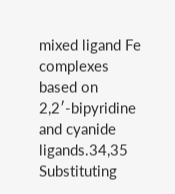mixed ligand Fe complexes based on 2,2′-bipyridine and cyanide ligands.34,35 Substituting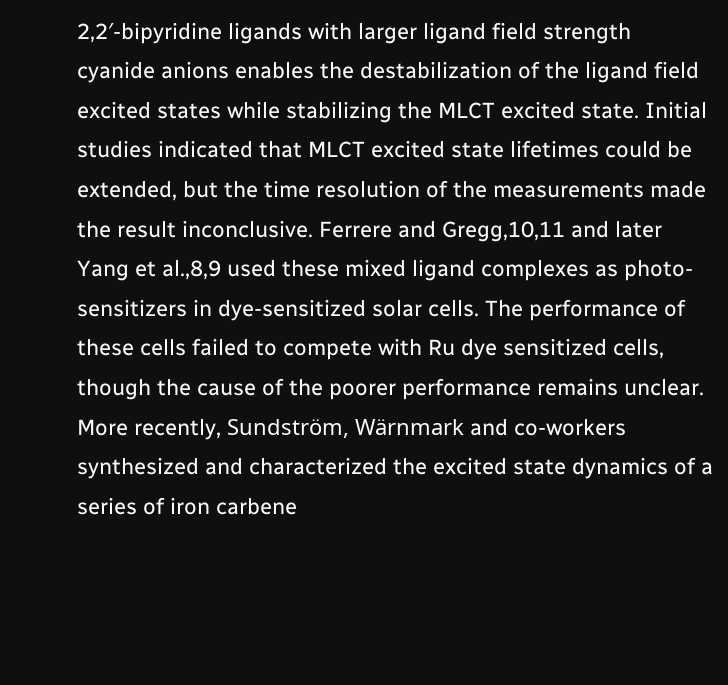2,2′-bipyridine ligands with larger ligand field strength cyanide anions enables the destabilization of the ligand field excited states while stabilizing the MLCT excited state. Initial studies indicated that MLCT excited state lifetimes could be extended, but the time resolution of the measurements made the result inconclusive. Ferrere and Gregg,10,11 and later Yang et al.,8,9 used these mixed ligand complexes as photo-sensitizers in dye-sensitized solar cells. The performance of these cells failed to compete with Ru dye sensitized cells, though the cause of the poorer performance remains unclear. More recently, Sundström, Wärnmark and co-workers synthesized and characterized the excited state dynamics of a series of iron carbene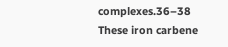complexes.36–38 These iron carbene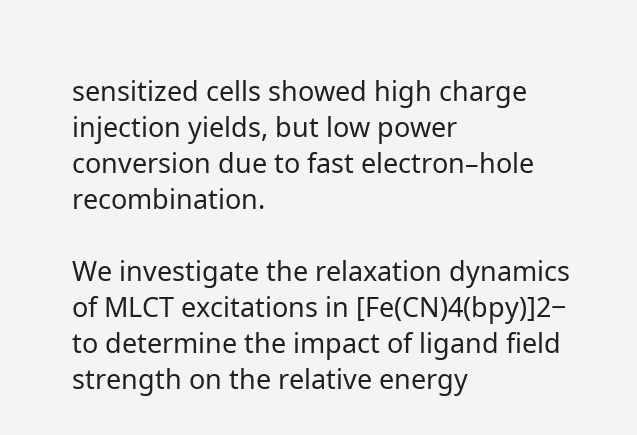sensitized cells showed high charge injection yields, but low power conversion due to fast electron–hole recombination.

We investigate the relaxation dynamics of MLCT excitations in [Fe(CN)4(bpy)]2− to determine the impact of ligand field strength on the relative energy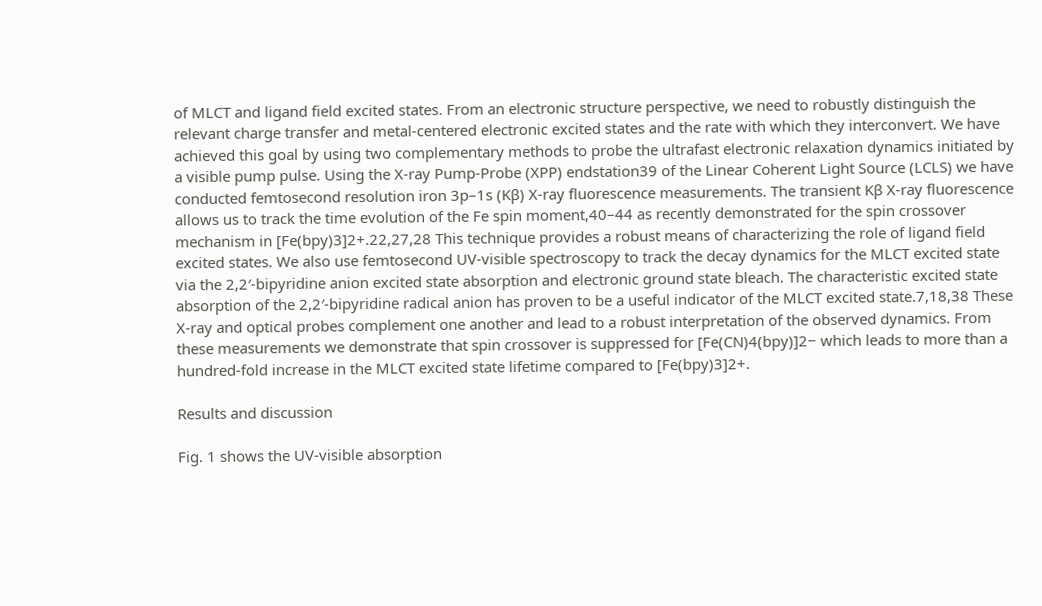of MLCT and ligand field excited states. From an electronic structure perspective, we need to robustly distinguish the relevant charge transfer and metal-centered electronic excited states and the rate with which they interconvert. We have achieved this goal by using two complementary methods to probe the ultrafast electronic relaxation dynamics initiated by a visible pump pulse. Using the X-ray Pump-Probe (XPP) endstation39 of the Linear Coherent Light Source (LCLS) we have conducted femtosecond resolution iron 3p–1s (Kβ) X-ray fluorescence measurements. The transient Kβ X-ray fluorescence allows us to track the time evolution of the Fe spin moment,40–44 as recently demonstrated for the spin crossover mechanism in [Fe(bpy)3]2+.22,27,28 This technique provides a robust means of characterizing the role of ligand field excited states. We also use femtosecond UV-visible spectroscopy to track the decay dynamics for the MLCT excited state via the 2,2′-bipyridine anion excited state absorption and electronic ground state bleach. The characteristic excited state absorption of the 2,2′-bipyridine radical anion has proven to be a useful indicator of the MLCT excited state.7,18,38 These X-ray and optical probes complement one another and lead to a robust interpretation of the observed dynamics. From these measurements we demonstrate that spin crossover is suppressed for [Fe(CN)4(bpy)]2− which leads to more than a hundred-fold increase in the MLCT excited state lifetime compared to [Fe(bpy)3]2+.

Results and discussion

Fig. 1 shows the UV-visible absorption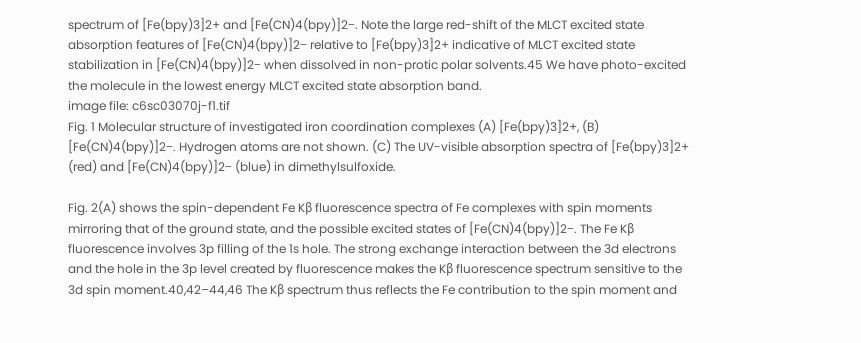spectrum of [Fe(bpy)3]2+ and [Fe(CN)4(bpy)]2−. Note the large red-shift of the MLCT excited state absorption features of [Fe(CN)4(bpy)]2− relative to [Fe(bpy)3]2+ indicative of MLCT excited state stabilization in [Fe(CN)4(bpy)]2− when dissolved in non-protic polar solvents.45 We have photo-excited the molecule in the lowest energy MLCT excited state absorption band.
image file: c6sc03070j-f1.tif
Fig. 1 Molecular structure of investigated iron coordination complexes (A) [Fe(bpy)3]2+, (B) [Fe(CN)4(bpy)]2−. Hydrogen atoms are not shown. (C) The UV-visible absorption spectra of [Fe(bpy)3]2+ (red) and [Fe(CN)4(bpy)]2− (blue) in dimethylsulfoxide.

Fig. 2(A) shows the spin-dependent Fe Kβ fluorescence spectra of Fe complexes with spin moments mirroring that of the ground state, and the possible excited states of [Fe(CN)4(bpy)]2−. The Fe Kβ fluorescence involves 3p filling of the 1s hole. The strong exchange interaction between the 3d electrons and the hole in the 3p level created by fluorescence makes the Kβ fluorescence spectrum sensitive to the 3d spin moment.40,42–44,46 The Kβ spectrum thus reflects the Fe contribution to the spin moment and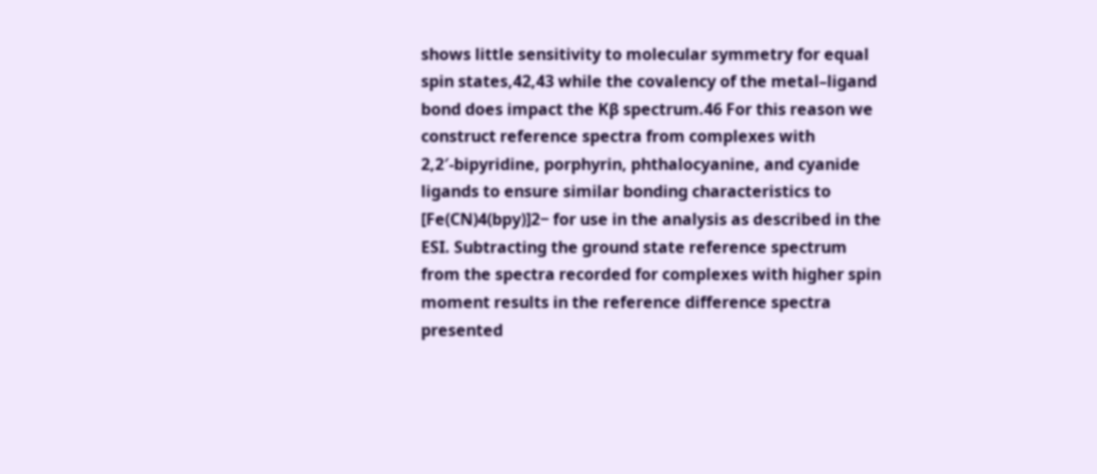shows little sensitivity to molecular symmetry for equal spin states,42,43 while the covalency of the metal–ligand bond does impact the Kβ spectrum.46 For this reason we construct reference spectra from complexes with 2,2′-bipyridine, porphyrin, phthalocyanine, and cyanide ligands to ensure similar bonding characteristics to [Fe(CN)4(bpy)]2− for use in the analysis as described in the ESI. Subtracting the ground state reference spectrum from the spectra recorded for complexes with higher spin moment results in the reference difference spectra presented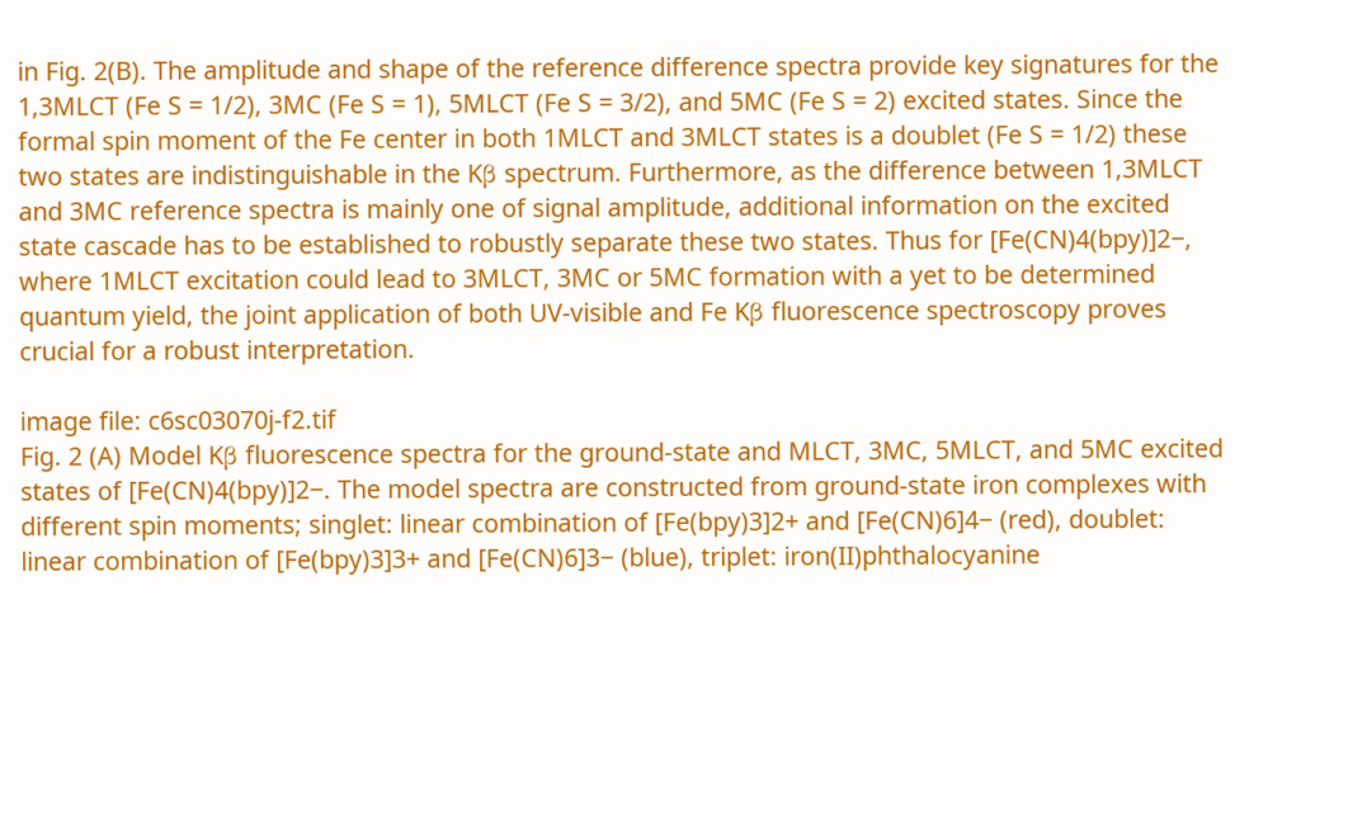in Fig. 2(B). The amplitude and shape of the reference difference spectra provide key signatures for the 1,3MLCT (Fe S = 1/2), 3MC (Fe S = 1), 5MLCT (Fe S = 3/2), and 5MC (Fe S = 2) excited states. Since the formal spin moment of the Fe center in both 1MLCT and 3MLCT states is a doublet (Fe S = 1/2) these two states are indistinguishable in the Kβ spectrum. Furthermore, as the difference between 1,3MLCT and 3MC reference spectra is mainly one of signal amplitude, additional information on the excited state cascade has to be established to robustly separate these two states. Thus for [Fe(CN)4(bpy)]2−, where 1MLCT excitation could lead to 3MLCT, 3MC or 5MC formation with a yet to be determined quantum yield, the joint application of both UV-visible and Fe Kβ fluorescence spectroscopy proves crucial for a robust interpretation.

image file: c6sc03070j-f2.tif
Fig. 2 (A) Model Kβ fluorescence spectra for the ground-state and MLCT, 3MC, 5MLCT, and 5MC excited states of [Fe(CN)4(bpy)]2−. The model spectra are constructed from ground-state iron complexes with different spin moments; singlet: linear combination of [Fe(bpy)3]2+ and [Fe(CN)6]4− (red), doublet: linear combination of [Fe(bpy)3]3+ and [Fe(CN)6]3− (blue), triplet: iron(II)phthalocyanine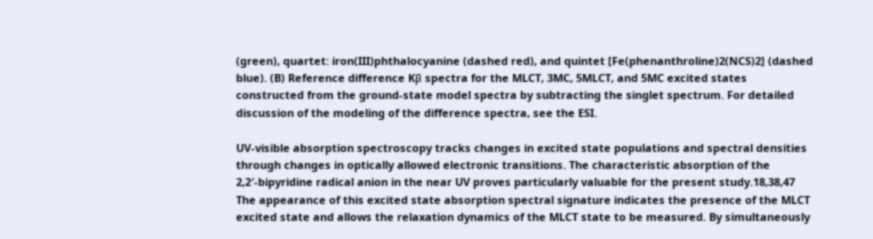(green), quartet: iron(III)phthalocyanine (dashed red), and quintet [Fe(phenanthroline)2(NCS)2] (dashed blue). (B) Reference difference Kβ spectra for the MLCT, 3MC, 5MLCT, and 5MC excited states constructed from the ground-state model spectra by subtracting the singlet spectrum. For detailed discussion of the modeling of the difference spectra, see the ESI.

UV-visible absorption spectroscopy tracks changes in excited state populations and spectral densities through changes in optically allowed electronic transitions. The characteristic absorption of the 2,2′-bipyridine radical anion in the near UV proves particularly valuable for the present study.18,38,47 The appearance of this excited state absorption spectral signature indicates the presence of the MLCT excited state and allows the relaxation dynamics of the MLCT state to be measured. By simultaneously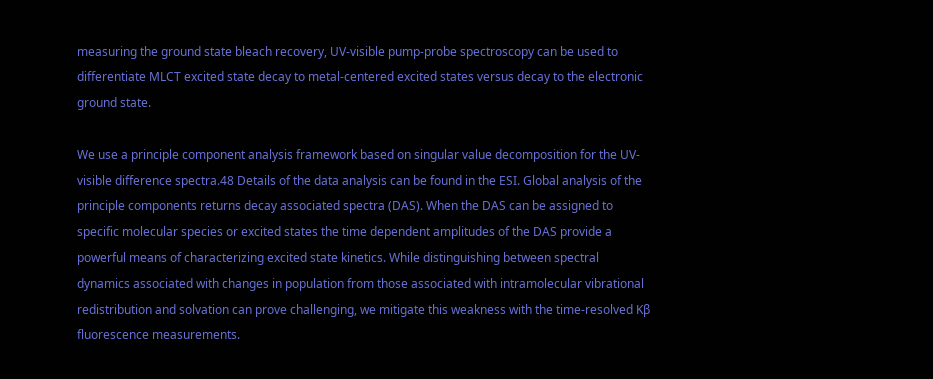measuring the ground state bleach recovery, UV-visible pump-probe spectroscopy can be used to differentiate MLCT excited state decay to metal-centered excited states versus decay to the electronic ground state.

We use a principle component analysis framework based on singular value decomposition for the UV-visible difference spectra.48 Details of the data analysis can be found in the ESI. Global analysis of the principle components returns decay associated spectra (DAS). When the DAS can be assigned to specific molecular species or excited states the time dependent amplitudes of the DAS provide a powerful means of characterizing excited state kinetics. While distinguishing between spectral dynamics associated with changes in population from those associated with intramolecular vibrational redistribution and solvation can prove challenging, we mitigate this weakness with the time-resolved Kβ fluorescence measurements.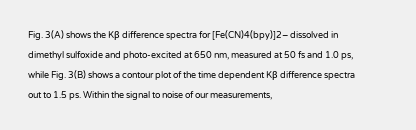Fig. 3(A) shows the Kβ difference spectra for [Fe(CN)4(bpy)]2− dissolved in dimethyl sulfoxide and photo-excited at 650 nm, measured at 50 fs and 1.0 ps, while Fig. 3(B) shows a contour plot of the time dependent Kβ difference spectra out to 1.5 ps. Within the signal to noise of our measurements,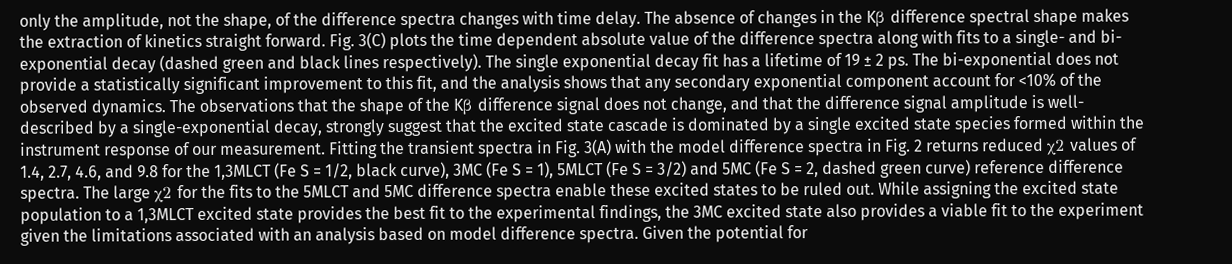only the amplitude, not the shape, of the difference spectra changes with time delay. The absence of changes in the Kβ difference spectral shape makes the extraction of kinetics straight forward. Fig. 3(C) plots the time dependent absolute value of the difference spectra along with fits to a single- and bi-exponential decay (dashed green and black lines respectively). The single exponential decay fit has a lifetime of 19 ± 2 ps. The bi-exponential does not provide a statistically significant improvement to this fit, and the analysis shows that any secondary exponential component account for <10% of the observed dynamics. The observations that the shape of the Kβ difference signal does not change, and that the difference signal amplitude is well-described by a single-exponential decay, strongly suggest that the excited state cascade is dominated by a single excited state species formed within the instrument response of our measurement. Fitting the transient spectra in Fig. 3(A) with the model difference spectra in Fig. 2 returns reduced χ2 values of 1.4, 2.7, 4.6, and 9.8 for the 1,3MLCT (Fe S = 1/2, black curve), 3MC (Fe S = 1), 5MLCT (Fe S = 3/2) and 5MC (Fe S = 2, dashed green curve) reference difference spectra. The large χ2 for the fits to the 5MLCT and 5MC difference spectra enable these excited states to be ruled out. While assigning the excited state population to a 1,3MLCT excited state provides the best fit to the experimental findings, the 3MC excited state also provides a viable fit to the experiment given the limitations associated with an analysis based on model difference spectra. Given the potential for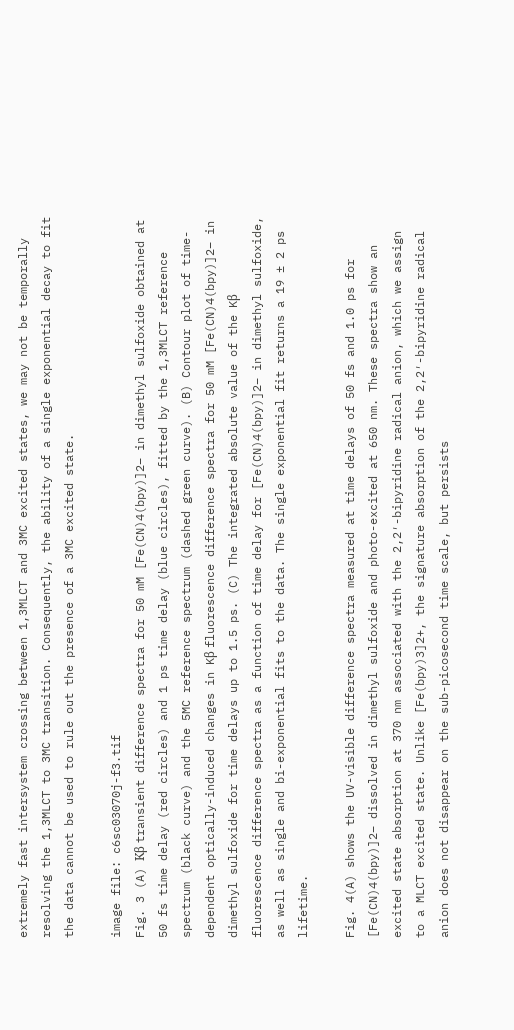extremely fast intersystem crossing between 1,3MLCT and 3MC excited states, we may not be temporally resolving the 1,3MLCT to 3MC transition. Consequently, the ability of a single exponential decay to fit the data cannot be used to rule out the presence of a 3MC excited state.

image file: c6sc03070j-f3.tif
Fig. 3 (A) Kβ transient difference spectra for 50 mM [Fe(CN)4(bpy)]2− in dimethyl sulfoxide obtained at 50 fs time delay (red circles) and 1 ps time delay (blue circles), fitted by the 1,3MLCT reference spectrum (black curve) and the 5MC reference spectrum (dashed green curve). (B) Contour plot of time-dependent optically-induced changes in Kβ fluorescence difference spectra for 50 mM [Fe(CN)4(bpy)]2− in dimethyl sulfoxide for time delays up to 1.5 ps. (C) The integrated absolute value of the Kβ fluorescence difference spectra as a function of time delay for [Fe(CN)4(bpy)]2− in dimethyl sulfoxide, as well as single and bi-exponential fits to the data. The single exponential fit returns a 19 ± 2 ps lifetime.

Fig. 4(A) shows the UV-visible difference spectra measured at time delays of 50 fs and 1.0 ps for [Fe(CN)4(bpy)]2− dissolved in dimethyl sulfoxide and photo-excited at 650 nm. These spectra show an excited state absorption at 370 nm associated with the 2,2′-bipyridine radical anion, which we assign to a MLCT excited state. Unlike [Fe(bpy)3]2+, the signature absorption of the 2,2′-bipyridine radical anion does not disappear on the sub-picosecond time scale, but persists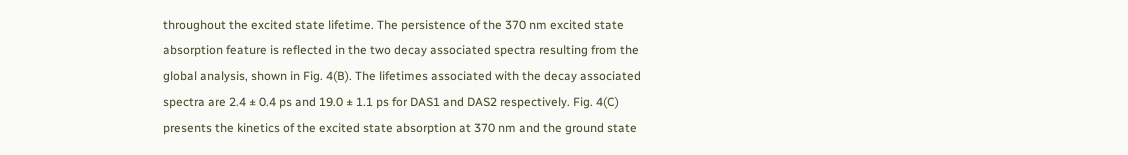throughout the excited state lifetime. The persistence of the 370 nm excited state absorption feature is reflected in the two decay associated spectra resulting from the global analysis, shown in Fig. 4(B). The lifetimes associated with the decay associated spectra are 2.4 ± 0.4 ps and 19.0 ± 1.1 ps for DAS1 and DAS2 respectively. Fig. 4(C) presents the kinetics of the excited state absorption at 370 nm and the ground state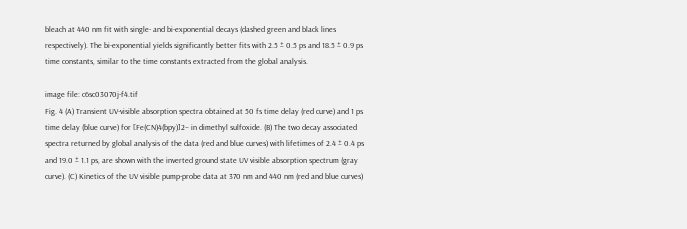bleach at 440 nm fit with single- and bi-exponential decays (dashed green and black lines respectively). The bi-exponential yields significantly better fits with 2.5 ± 0.5 ps and 18.5 ± 0.9 ps time constants, similar to the time constants extracted from the global analysis.

image file: c6sc03070j-f4.tif
Fig. 4 (A) Transient UV-visible absorption spectra obtained at 50 fs time delay (red curve) and 1 ps time delay (blue curve) for [Fe(CN)4(bpy)]2− in dimethyl sulfoxide. (B) The two decay associated spectra returned by global analysis of the data (red and blue curves) with lifetimes of 2.4 ± 0.4 ps and 19.0 ± 1.1 ps, are shown with the inverted ground state UV visible absorption spectrum (gray curve). (C) Kinetics of the UV visible pump-probe data at 370 nm and 440 nm (red and blue curves)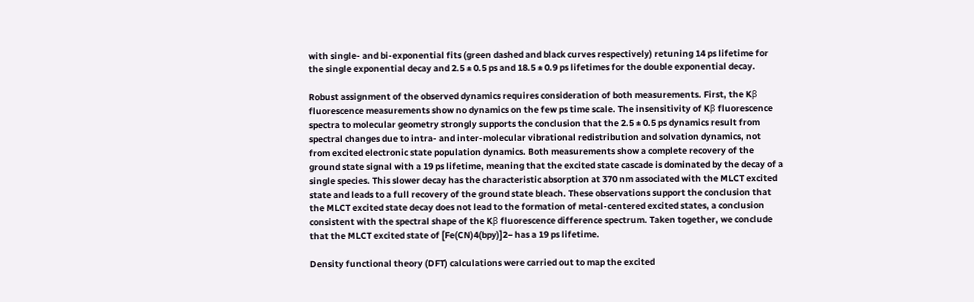with single- and bi-exponential fits (green dashed and black curves respectively) retuning 14 ps lifetime for the single exponential decay and 2.5 ± 0.5 ps and 18.5 ± 0.9 ps lifetimes for the double exponential decay.

Robust assignment of the observed dynamics requires consideration of both measurements. First, the Kβ fluorescence measurements show no dynamics on the few ps time scale. The insensitivity of Kβ fluorescence spectra to molecular geometry strongly supports the conclusion that the 2.5 ± 0.5 ps dynamics result from spectral changes due to intra- and inter-molecular vibrational redistribution and solvation dynamics, not from excited electronic state population dynamics. Both measurements show a complete recovery of the ground state signal with a 19 ps lifetime, meaning that the excited state cascade is dominated by the decay of a single species. This slower decay has the characteristic absorption at 370 nm associated with the MLCT excited state and leads to a full recovery of the ground state bleach. These observations support the conclusion that the MLCT excited state decay does not lead to the formation of metal-centered excited states, a conclusion consistent with the spectral shape of the Kβ fluorescence difference spectrum. Taken together, we conclude that the MLCT excited state of [Fe(CN)4(bpy)]2− has a 19 ps lifetime.

Density functional theory (DFT) calculations were carried out to map the excited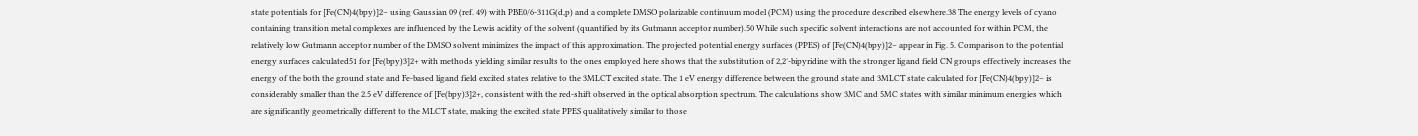state potentials for [Fe(CN)4(bpy)]2− using Gaussian 09 (ref. 49) with PBE0/6-311G(d,p) and a complete DMSO polarizable continuum model (PCM) using the procedure described elsewhere.38 The energy levels of cyano containing transition metal complexes are influenced by the Lewis acidity of the solvent (quantified by its Gutmann acceptor number).50 While such specific solvent interactions are not accounted for within PCM, the relatively low Gutmann acceptor number of the DMSO solvent minimizes the impact of this approximation. The projected potential energy surfaces (PPES) of [Fe(CN)4(bpy)]2− appear in Fig. 5. Comparison to the potential energy surfaces calculated51 for [Fe(bpy)3]2+ with methods yielding similar results to the ones employed here shows that the substitution of 2,2′-bipyridine with the stronger ligand field CN groups effectively increases the energy of the both the ground state and Fe-based ligand field excited states relative to the 3MLCT excited state. The 1 eV energy difference between the ground state and 3MLCT state calculated for [Fe(CN)4(bpy)]2− is considerably smaller than the 2.5 eV difference of [Fe(bpy)3]2+, consistent with the red-shift observed in the optical absorption spectrum. The calculations show 3MC and 5MC states with similar minimum energies which are significantly geometrically different to the MLCT state, making the excited state PPES qualitatively similar to those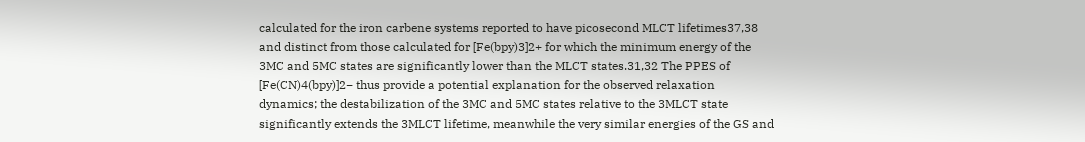calculated for the iron carbene systems reported to have picosecond MLCT lifetimes37,38 and distinct from those calculated for [Fe(bpy)3]2+ for which the minimum energy of the 3MC and 5MC states are significantly lower than the MLCT states.31,32 The PPES of [Fe(CN)4(bpy)]2− thus provide a potential explanation for the observed relaxation dynamics; the destabilization of the 3MC and 5MC states relative to the 3MLCT state significantly extends the 3MLCT lifetime, meanwhile the very similar energies of the GS and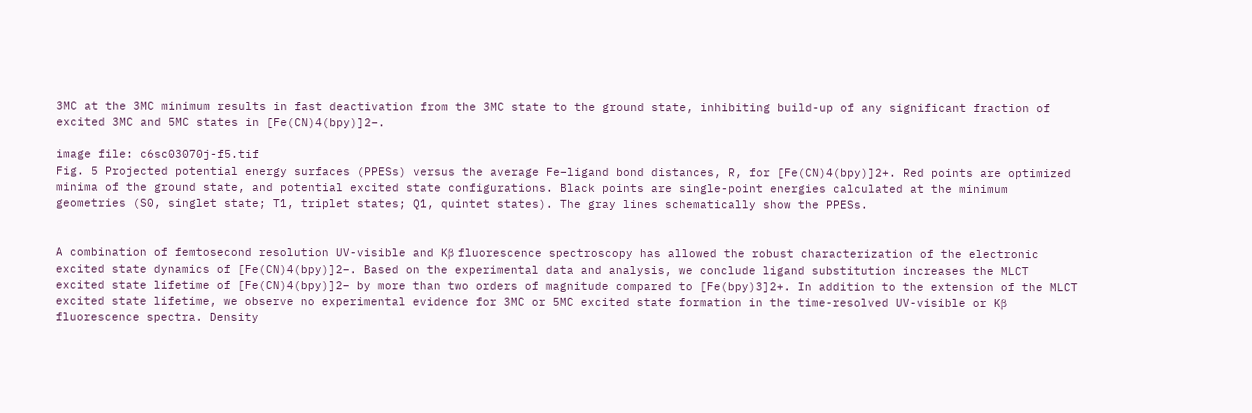3MC at the 3MC minimum results in fast deactivation from the 3MC state to the ground state, inhibiting build-up of any significant fraction of excited 3MC and 5MC states in [Fe(CN)4(bpy)]2−.

image file: c6sc03070j-f5.tif
Fig. 5 Projected potential energy surfaces (PPESs) versus the average Fe–ligand bond distances, R, for [Fe(CN)4(bpy)]2+. Red points are optimized minima of the ground state, and potential excited state configurations. Black points are single-point energies calculated at the minimum geometries (S0, singlet state; T1, triplet states; Q1, quintet states). The gray lines schematically show the PPESs.


A combination of femtosecond resolution UV-visible and Kβ fluorescence spectroscopy has allowed the robust characterization of the electronic excited state dynamics of [Fe(CN)4(bpy)]2−. Based on the experimental data and analysis, we conclude ligand substitution increases the MLCT excited state lifetime of [Fe(CN)4(bpy)]2− by more than two orders of magnitude compared to [Fe(bpy)3]2+. In addition to the extension of the MLCT excited state lifetime, we observe no experimental evidence for 3MC or 5MC excited state formation in the time-resolved UV-visible or Kβ fluorescence spectra. Density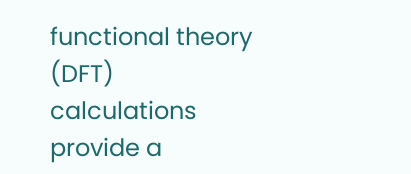functional theory (DFT) calculations provide a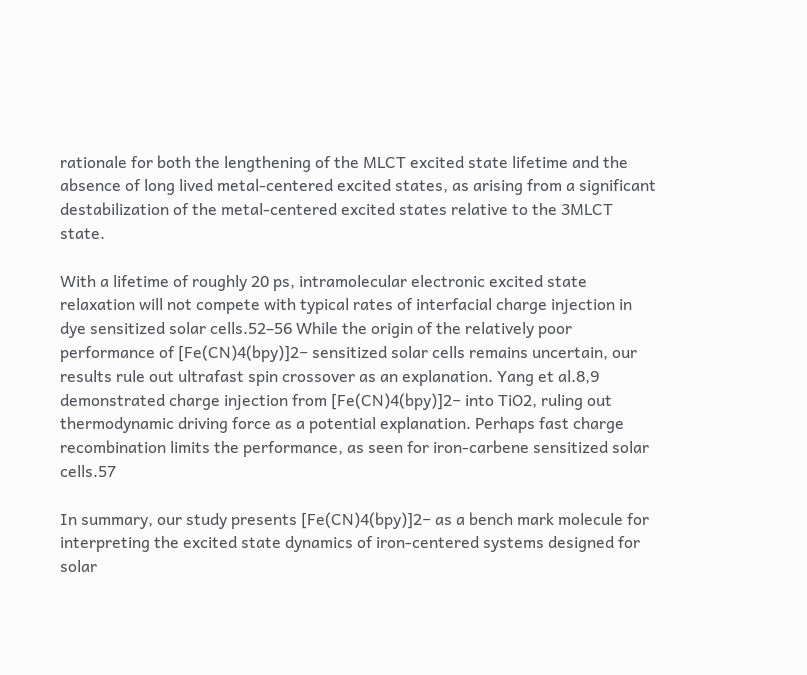rationale for both the lengthening of the MLCT excited state lifetime and the absence of long lived metal-centered excited states, as arising from a significant destabilization of the metal-centered excited states relative to the 3MLCT state.

With a lifetime of roughly 20 ps, intramolecular electronic excited state relaxation will not compete with typical rates of interfacial charge injection in dye sensitized solar cells.52–56 While the origin of the relatively poor performance of [Fe(CN)4(bpy)]2− sensitized solar cells remains uncertain, our results rule out ultrafast spin crossover as an explanation. Yang et al.8,9 demonstrated charge injection from [Fe(CN)4(bpy)]2− into TiO2, ruling out thermodynamic driving force as a potential explanation. Perhaps fast charge recombination limits the performance, as seen for iron-carbene sensitized solar cells.57

In summary, our study presents [Fe(CN)4(bpy)]2− as a bench mark molecule for interpreting the excited state dynamics of iron-centered systems designed for solar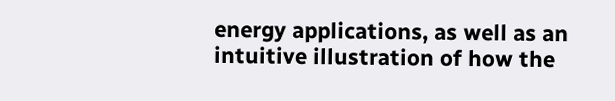energy applications, as well as an intuitive illustration of how the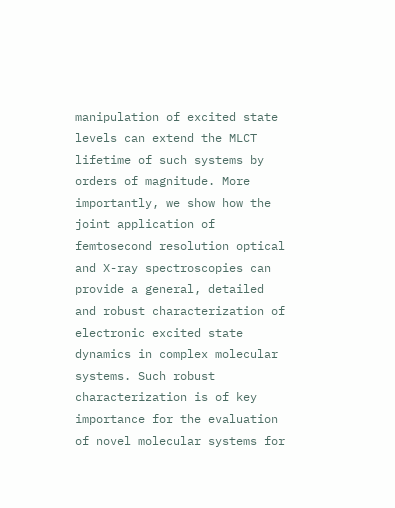manipulation of excited state levels can extend the MLCT lifetime of such systems by orders of magnitude. More importantly, we show how the joint application of femtosecond resolution optical and X-ray spectroscopies can provide a general, detailed and robust characterization of electronic excited state dynamics in complex molecular systems. Such robust characterization is of key importance for the evaluation of novel molecular systems for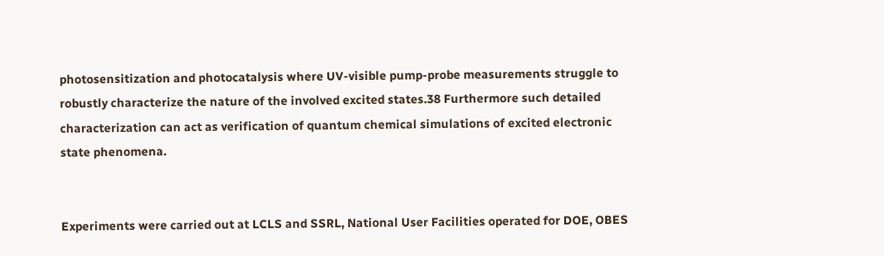photosensitization and photocatalysis where UV-visible pump-probe measurements struggle to robustly characterize the nature of the involved excited states.38 Furthermore such detailed characterization can act as verification of quantum chemical simulations of excited electronic state phenomena.


Experiments were carried out at LCLS and SSRL, National User Facilities operated for DOE, OBES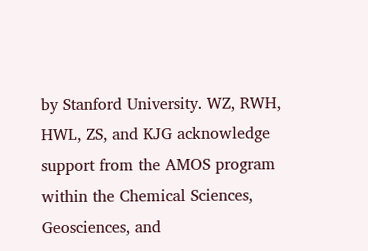by Stanford University. WZ, RWH, HWL, ZS, and KJG acknowledge support from the AMOS program within the Chemical Sciences, Geosciences, and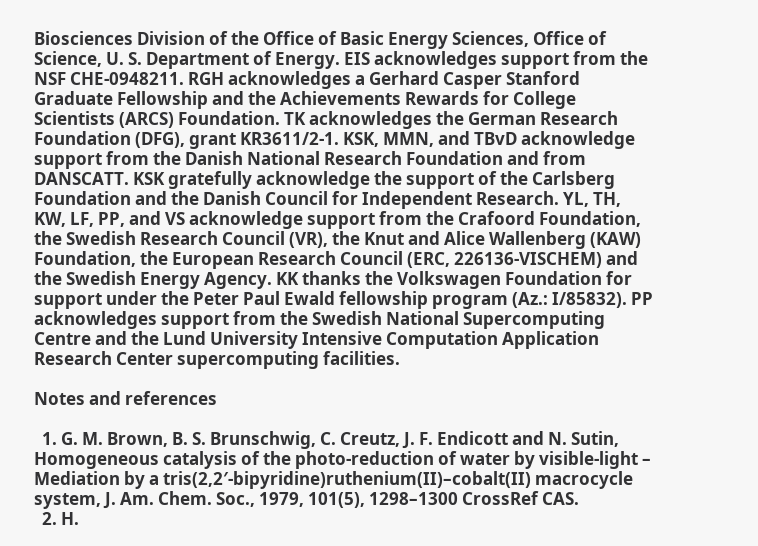Biosciences Division of the Office of Basic Energy Sciences, Office of Science, U. S. Department of Energy. EIS acknowledges support from the NSF CHE-0948211. RGH acknowledges a Gerhard Casper Stanford Graduate Fellowship and the Achievements Rewards for College Scientists (ARCS) Foundation. TK acknowledges the German Research Foundation (DFG), grant KR3611/2-1. KSK, MMN, and TBvD acknowledge support from the Danish National Research Foundation and from DANSCATT. KSK gratefully acknowledge the support of the Carlsberg Foundation and the Danish Council for Independent Research. YL, TH, KW, LF, PP, and VS acknowledge support from the Crafoord Foundation, the Swedish Research Council (VR), the Knut and Alice Wallenberg (KAW) Foundation, the European Research Council (ERC, 226136-VISCHEM) and the Swedish Energy Agency. KK thanks the Volkswagen Foundation for support under the Peter Paul Ewald fellowship program (Az.: I/85832). PP acknowledges support from the Swedish National Supercomputing Centre and the Lund University Intensive Computation Application Research Center supercomputing facilities.

Notes and references

  1. G. M. Brown, B. S. Brunschwig, C. Creutz, J. F. Endicott and N. Sutin, Homogeneous catalysis of the photo-reduction of water by visible-light – Mediation by a tris(2,2′-bipyridine)ruthenium(II)–cobalt(II) macrocycle system, J. Am. Chem. Soc., 1979, 101(5), 1298–1300 CrossRef CAS.
  2. H.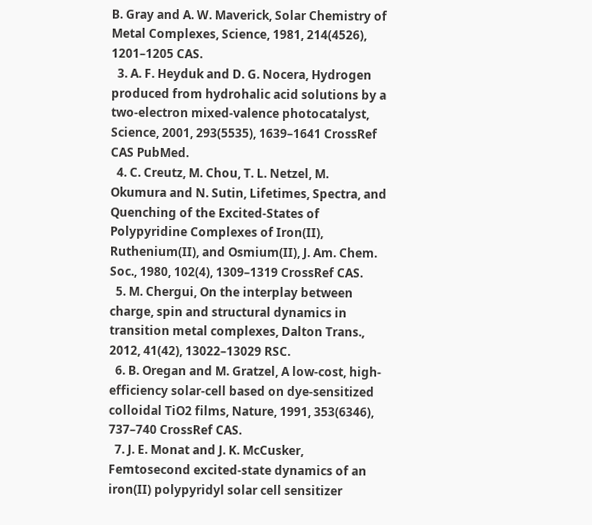B. Gray and A. W. Maverick, Solar Chemistry of Metal Complexes, Science, 1981, 214(4526), 1201–1205 CAS.
  3. A. F. Heyduk and D. G. Nocera, Hydrogen produced from hydrohalic acid solutions by a two-electron mixed-valence photocatalyst, Science, 2001, 293(5535), 1639–1641 CrossRef CAS PubMed.
  4. C. Creutz, M. Chou, T. L. Netzel, M. Okumura and N. Sutin, Lifetimes, Spectra, and Quenching of the Excited-States of Polypyridine Complexes of Iron(II), Ruthenium(II), and Osmium(II), J. Am. Chem. Soc., 1980, 102(4), 1309–1319 CrossRef CAS.
  5. M. Chergui, On the interplay between charge, spin and structural dynamics in transition metal complexes, Dalton Trans., 2012, 41(42), 13022–13029 RSC.
  6. B. Oregan and M. Gratzel, A low-cost, high-efficiency solar-cell based on dye-sensitized colloidal TiO2 films, Nature, 1991, 353(6346), 737–740 CrossRef CAS.
  7. J. E. Monat and J. K. McCusker, Femtosecond excited-state dynamics of an iron(II) polypyridyl solar cell sensitizer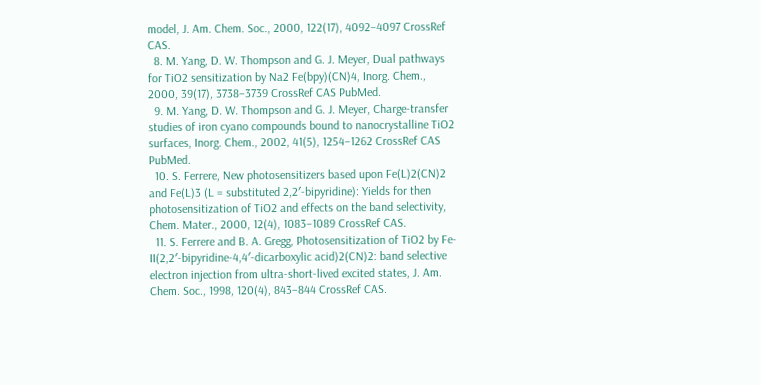model, J. Am. Chem. Soc., 2000, 122(17), 4092–4097 CrossRef CAS.
  8. M. Yang, D. W. Thompson and G. J. Meyer, Dual pathways for TiO2 sensitization by Na2 Fe(bpy)(CN)4, Inorg. Chem., 2000, 39(17), 3738–3739 CrossRef CAS PubMed.
  9. M. Yang, D. W. Thompson and G. J. Meyer, Charge-transfer studies of iron cyano compounds bound to nanocrystalline TiO2 surfaces, Inorg. Chem., 2002, 41(5), 1254–1262 CrossRef CAS PubMed.
  10. S. Ferrere, New photosensitizers based upon Fe(L)2(CN)2 and Fe(L)3 (L = substituted 2,2′-bipyridine): Yields for then photosensitization of TiO2 and effects on the band selectivity, Chem. Mater., 2000, 12(4), 1083–1089 CrossRef CAS.
  11. S. Ferrere and B. A. Gregg, Photosensitization of TiO2 by Fe-II(2,2′-bipyridine-4,4′-dicarboxylic acid)2(CN)2: band selective electron injection from ultra-short-lived excited states, J. Am. Chem. Soc., 1998, 120(4), 843–844 CrossRef CAS.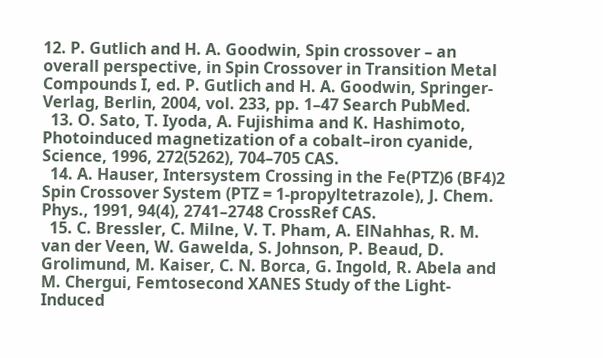12. P. Gutlich and H. A. Goodwin, Spin crossover – an overall perspective, in Spin Crossover in Transition Metal Compounds I, ed. P. Gutlich and H. A. Goodwin, Springer-Verlag, Berlin, 2004, vol. 233, pp. 1–47 Search PubMed.
  13. O. Sato, T. Iyoda, A. Fujishima and K. Hashimoto, Photoinduced magnetization of a cobalt–iron cyanide, Science, 1996, 272(5262), 704–705 CAS.
  14. A. Hauser, Intersystem Crossing in the Fe(PTZ)6 (BF4)2 Spin Crossover System (PTZ = 1-propyltetrazole), J. Chem. Phys., 1991, 94(4), 2741–2748 CrossRef CAS.
  15. C. Bressler, C. Milne, V. T. Pham, A. ElNahhas, R. M. van der Veen, W. Gawelda, S. Johnson, P. Beaud, D. Grolimund, M. Kaiser, C. N. Borca, G. Ingold, R. Abela and M. Chergui, Femtosecond XANES Study of the Light-Induced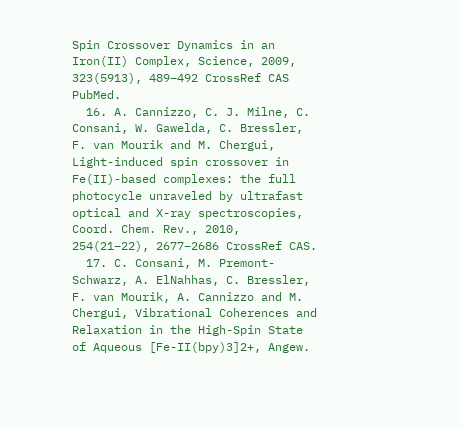Spin Crossover Dynamics in an Iron(II) Complex, Science, 2009, 323(5913), 489–492 CrossRef CAS PubMed.
  16. A. Cannizzo, C. J. Milne, C. Consani, W. Gawelda, C. Bressler, F. van Mourik and M. Chergui, Light-induced spin crossover in Fe(II)-based complexes: the full photocycle unraveled by ultrafast optical and X-ray spectroscopies, Coord. Chem. Rev., 2010, 254(21–22), 2677–2686 CrossRef CAS.
  17. C. Consani, M. Premont-Schwarz, A. ElNahhas, C. Bressler, F. van Mourik, A. Cannizzo and M. Chergui, Vibrational Coherences and Relaxation in the High-Spin State of Aqueous [Fe-II(bpy)3]2+, Angew.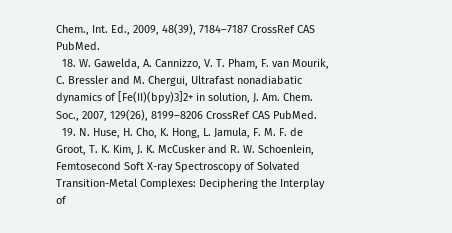Chem., Int. Ed., 2009, 48(39), 7184–7187 CrossRef CAS PubMed.
  18. W. Gawelda, A. Cannizzo, V. T. Pham, F. van Mourik, C. Bressler and M. Chergui, Ultrafast nonadiabatic dynamics of [Fe(II)(bpy)3]2+ in solution, J. Am. Chem. Soc., 2007, 129(26), 8199–8206 CrossRef CAS PubMed.
  19. N. Huse, H. Cho, K. Hong, L. Jamula, F. M. F. de Groot, T. K. Kim, J. K. McCusker and R. W. Schoenlein, Femtosecond Soft X-ray Spectroscopy of Solvated Transition-Metal Complexes: Deciphering the Interplay of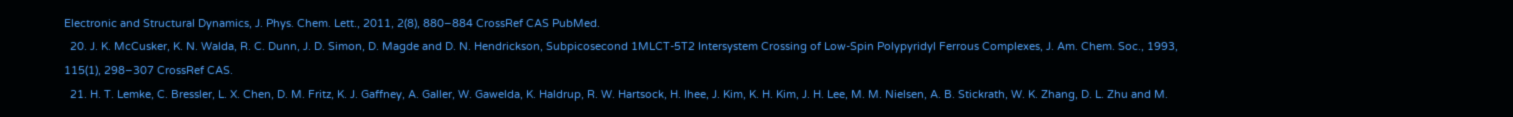Electronic and Structural Dynamics, J. Phys. Chem. Lett., 2011, 2(8), 880–884 CrossRef CAS PubMed.
  20. J. K. McCusker, K. N. Walda, R. C. Dunn, J. D. Simon, D. Magde and D. N. Hendrickson, Subpicosecond 1MLCT-5T2 Intersystem Crossing of Low-Spin Polypyridyl Ferrous Complexes, J. Am. Chem. Soc., 1993, 115(1), 298–307 CrossRef CAS.
  21. H. T. Lemke, C. Bressler, L. X. Chen, D. M. Fritz, K. J. Gaffney, A. Galler, W. Gawelda, K. Haldrup, R. W. Hartsock, H. Ihee, J. Kim, K. H. Kim, J. H. Lee, M. M. Nielsen, A. B. Stickrath, W. K. Zhang, D. L. Zhu and M.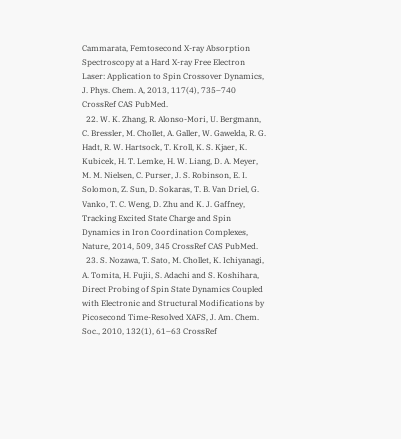Cammarata, Femtosecond X-ray Absorption Spectroscopy at a Hard X-ray Free Electron Laser: Application to Spin Crossover Dynamics, J. Phys. Chem. A, 2013, 117(4), 735–740 CrossRef CAS PubMed.
  22. W. K. Zhang, R. Alonso-Mori, U. Bergmann, C. Bressler, M. Chollet, A. Galler, W. Gawelda, R. G. Hadt, R. W. Hartsock, T. Kroll, K. S. Kjaer, K. Kubicek, H. T. Lemke, H. W. Liang, D. A. Meyer, M. M. Nielsen, C. Purser, J. S. Robinson, E. I. Solomon, Z. Sun, D. Sokaras, T. B. Van Driel, G. Vanko, T. C. Weng, D. Zhu and K. J. Gaffney, Tracking Excited State Charge and Spin Dynamics in Iron Coordination Complexes, Nature, 2014, 509, 345 CrossRef CAS PubMed.
  23. S. Nozawa, T. Sato, M. Chollet, K. Ichiyanagi, A. Tomita, H. Fujii, S. Adachi and S. Koshihara, Direct Probing of Spin State Dynamics Coupled with Electronic and Structural Modifications by Picosecond Time-Resolved XAFS, J. Am. Chem. Soc., 2010, 132(1), 61–63 CrossRef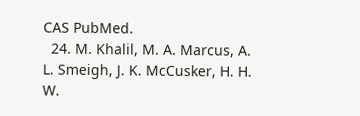CAS PubMed.
  24. M. Khalil, M. A. Marcus, A. L. Smeigh, J. K. McCusker, H. H. W.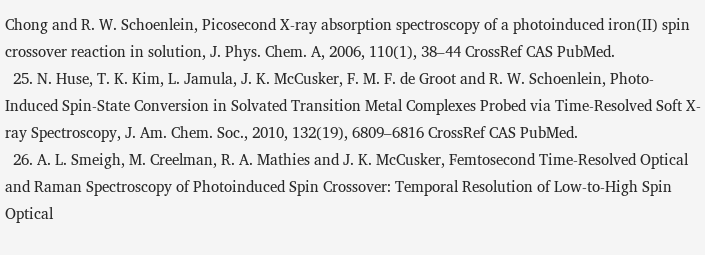Chong and R. W. Schoenlein, Picosecond X-ray absorption spectroscopy of a photoinduced iron(II) spin crossover reaction in solution, J. Phys. Chem. A, 2006, 110(1), 38–44 CrossRef CAS PubMed.
  25. N. Huse, T. K. Kim, L. Jamula, J. K. McCusker, F. M. F. de Groot and R. W. Schoenlein, Photo-Induced Spin-State Conversion in Solvated Transition Metal Complexes Probed via Time-Resolved Soft X-ray Spectroscopy, J. Am. Chem. Soc., 2010, 132(19), 6809–6816 CrossRef CAS PubMed.
  26. A. L. Smeigh, M. Creelman, R. A. Mathies and J. K. McCusker, Femtosecond Time-Resolved Optical and Raman Spectroscopy of Photoinduced Spin Crossover: Temporal Resolution of Low-to-High Spin Optical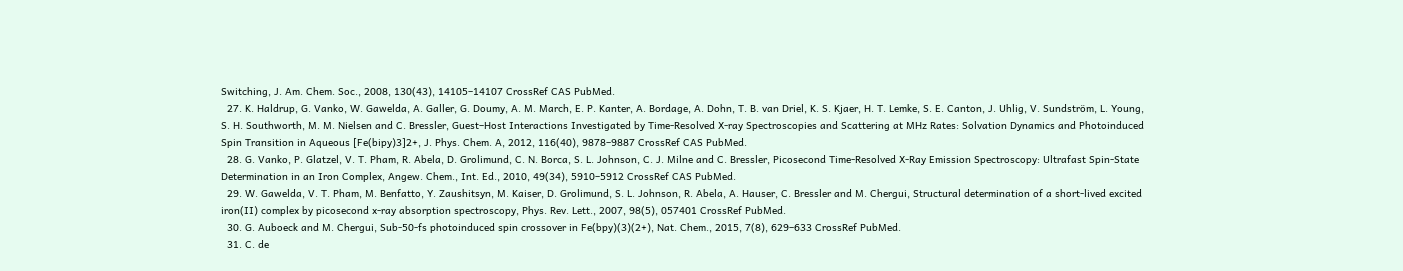Switching, J. Am. Chem. Soc., 2008, 130(43), 14105–14107 CrossRef CAS PubMed.
  27. K. Haldrup, G. Vanko, W. Gawelda, A. Galler, G. Doumy, A. M. March, E. P. Kanter, A. Bordage, A. Dohn, T. B. van Driel, K. S. Kjaer, H. T. Lemke, S. E. Canton, J. Uhlig, V. Sundström, L. Young, S. H. Southworth, M. M. Nielsen and C. Bressler, Guest–Host Interactions Investigated by Time-Resolved X-ray Spectroscopies and Scattering at MHz Rates: Solvation Dynamics and Photoinduced Spin Transition in Aqueous [Fe(bipy)3]2+, J. Phys. Chem. A, 2012, 116(40), 9878–9887 CrossRef CAS PubMed.
  28. G. Vanko, P. Glatzel, V. T. Pham, R. Abela, D. Grolimund, C. N. Borca, S. L. Johnson, C. J. Milne and C. Bressler, Picosecond Time-Resolved X-Ray Emission Spectroscopy: Ultrafast Spin-State Determination in an Iron Complex, Angew. Chem., Int. Ed., 2010, 49(34), 5910–5912 CrossRef CAS PubMed.
  29. W. Gawelda, V. T. Pham, M. Benfatto, Y. Zaushitsyn, M. Kaiser, D. Grolimund, S. L. Johnson, R. Abela, A. Hauser, C. Bressler and M. Chergui, Structural determination of a short-lived excited iron(II) complex by picosecond x-ray absorption spectroscopy, Phys. Rev. Lett., 2007, 98(5), 057401 CrossRef PubMed.
  30. G. Auboeck and M. Chergui, Sub-50-fs photoinduced spin crossover in Fe(bpy)(3)(2+), Nat. Chem., 2015, 7(8), 629–633 CrossRef PubMed.
  31. C. de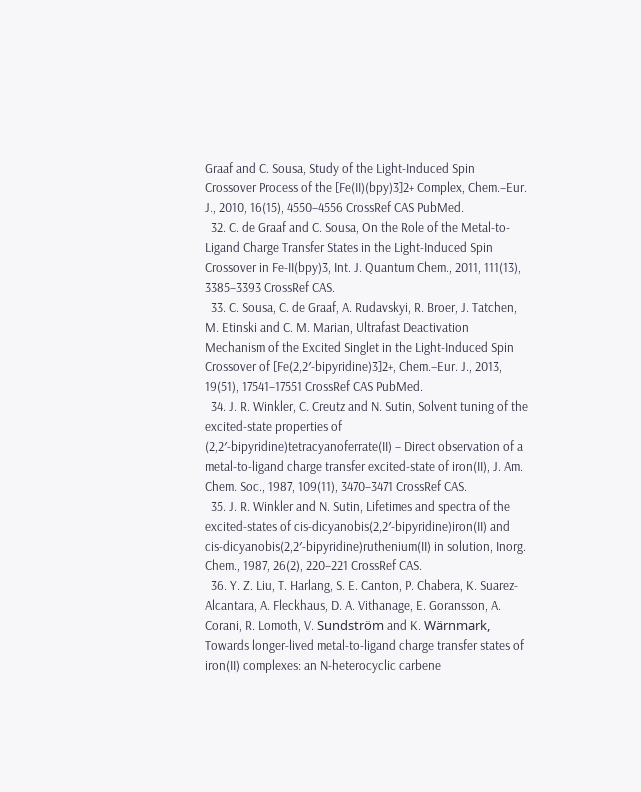Graaf and C. Sousa, Study of the Light-Induced Spin Crossover Process of the [Fe(II)(bpy)3]2+ Complex, Chem.–Eur. J., 2010, 16(15), 4550–4556 CrossRef CAS PubMed.
  32. C. de Graaf and C. Sousa, On the Role of the Metal-to-Ligand Charge Transfer States in the Light-Induced Spin Crossover in Fe-II(bpy)3, Int. J. Quantum Chem., 2011, 111(13), 3385–3393 CrossRef CAS.
  33. C. Sousa, C. de Graaf, A. Rudavskyi, R. Broer, J. Tatchen, M. Etinski and C. M. Marian, Ultrafast Deactivation Mechanism of the Excited Singlet in the Light-Induced Spin Crossover of [Fe(2,2′-bipyridine)3]2+, Chem.–Eur. J., 2013, 19(51), 17541–17551 CrossRef CAS PubMed.
  34. J. R. Winkler, C. Creutz and N. Sutin, Solvent tuning of the excited-state properties of (2,2′-bipyridine)tetracyanoferrate(II) – Direct observation of a metal-to-ligand charge transfer excited-state of iron(II), J. Am. Chem. Soc., 1987, 109(11), 3470–3471 CrossRef CAS.
  35. J. R. Winkler and N. Sutin, Lifetimes and spectra of the excited-states of cis-dicyanobis(2,2′-bipyridine)iron(II) and cis-dicyanobis(2,2′-bipyridine)ruthenium(II) in solution, Inorg. Chem., 1987, 26(2), 220–221 CrossRef CAS.
  36. Y. Z. Liu, T. Harlang, S. E. Canton, P. Chabera, K. Suarez-Alcantara, A. Fleckhaus, D. A. Vithanage, E. Goransson, A. Corani, R. Lomoth, V. Sundström and K. Wärnmark, Towards longer-lived metal-to-ligand charge transfer states of iron(II) complexes: an N-heterocyclic carbene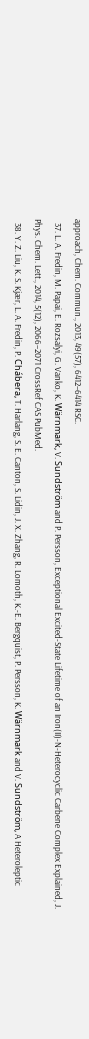approach, Chem. Commun., 2013, 49(57), 6412–6414 RSC.
  37. L. A. Fredin, M. Papai, E. Rozsalyi, G. Vanko, K. Wärnmark, V. Sundström and P. Persson, Exceptional Excited-State Lifetime of an Iron(II)-N-Heterocyclic Carbene Complex Explained, J. Phys. Chem. Lett., 2014, 5(12), 2066–2071 CrossRef CAS PubMed.
  38. Y. Z. Liu, K. S. Kjær, L. A. Fredin, P. Chábera, T. Harlang, S. E. Canton, S. Lidin, J. X. Zhang, R. Lomoth, K.-E. Bergquist, P. Persson, K. Wärnmark and V. Sundström, A Heteroleptic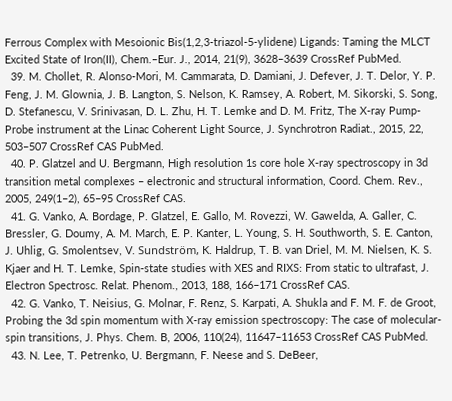Ferrous Complex with Mesoionic Bis(1,2,3-triazol-5-ylidene) Ligands: Taming the MLCT Excited State of Iron(II), Chem.–Eur. J., 2014, 21(9), 3628–3639 CrossRef PubMed.
  39. M. Chollet, R. Alonso-Mori, M. Cammarata, D. Damiani, J. Defever, J. T. Delor, Y. P. Feng, J. M. Glownia, J. B. Langton, S. Nelson, K. Ramsey, A. Robert, M. Sikorski, S. Song, D. Stefanescu, V. Srinivasan, D. L. Zhu, H. T. Lemke and D. M. Fritz, The X-ray Pump-Probe instrument at the Linac Coherent Light Source, J. Synchrotron Radiat., 2015, 22, 503–507 CrossRef CAS PubMed.
  40. P. Glatzel and U. Bergmann, High resolution 1s core hole X-ray spectroscopy in 3d transition metal complexes – electronic and structural information, Coord. Chem. Rev., 2005, 249(1–2), 65–95 CrossRef CAS.
  41. G. Vanko, A. Bordage, P. Glatzel, E. Gallo, M. Rovezzi, W. Gawelda, A. Galler, C. Bressler, G. Doumy, A. M. March, E. P. Kanter, L. Young, S. H. Southworth, S. E. Canton, J. Uhlig, G. Smolentsev, V. Sundström, K. Haldrup, T. B. van Driel, M. M. Nielsen, K. S. Kjaer and H. T. Lemke, Spin-state studies with XES and RIXS: From static to ultrafast, J. Electron Spectrosc. Relat. Phenom., 2013, 188, 166–171 CrossRef CAS.
  42. G. Vanko, T. Neisius, G. Molnar, F. Renz, S. Karpati, A. Shukla and F. M. F. de Groot, Probing the 3d spin momentum with X-ray emission spectroscopy: The case of molecular-spin transitions, J. Phys. Chem. B, 2006, 110(24), 11647–11653 CrossRef CAS PubMed.
  43. N. Lee, T. Petrenko, U. Bergmann, F. Neese and S. DeBeer,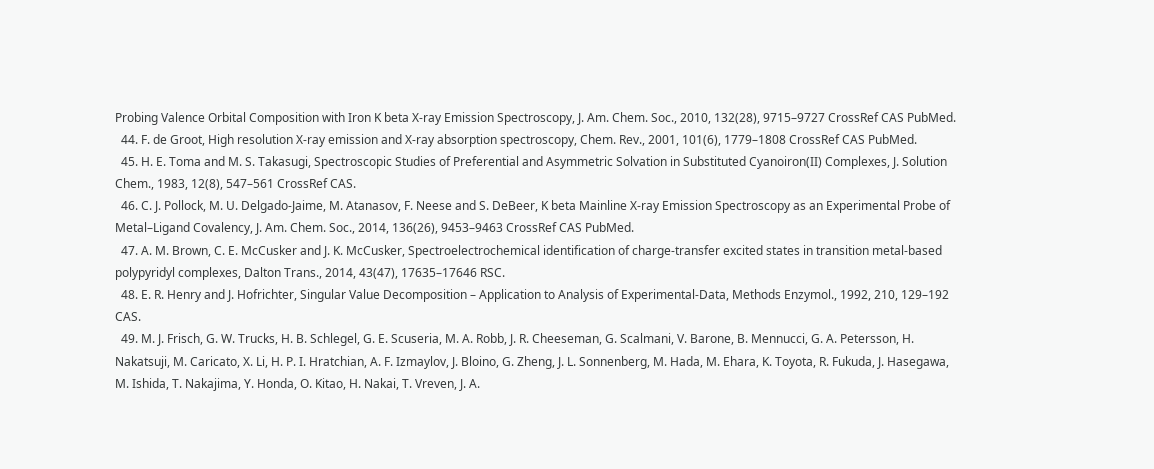Probing Valence Orbital Composition with Iron K beta X-ray Emission Spectroscopy, J. Am. Chem. Soc., 2010, 132(28), 9715–9727 CrossRef CAS PubMed.
  44. F. de Groot, High resolution X-ray emission and X-ray absorption spectroscopy, Chem. Rev., 2001, 101(6), 1779–1808 CrossRef CAS PubMed.
  45. H. E. Toma and M. S. Takasugi, Spectroscopic Studies of Preferential and Asymmetric Solvation in Substituted Cyanoiron(II) Complexes, J. Solution Chem., 1983, 12(8), 547–561 CrossRef CAS.
  46. C. J. Pollock, M. U. Delgado-Jaime, M. Atanasov, F. Neese and S. DeBeer, K beta Mainline X-ray Emission Spectroscopy as an Experimental Probe of Metal–Ligand Covalency, J. Am. Chem. Soc., 2014, 136(26), 9453–9463 CrossRef CAS PubMed.
  47. A. M. Brown, C. E. McCusker and J. K. McCusker, Spectroelectrochemical identification of charge-transfer excited states in transition metal-based polypyridyl complexes, Dalton Trans., 2014, 43(47), 17635–17646 RSC.
  48. E. R. Henry and J. Hofrichter, Singular Value Decomposition – Application to Analysis of Experimental-Data, Methods Enzymol., 1992, 210, 129–192 CAS.
  49. M. J. Frisch, G. W. Trucks, H. B. Schlegel, G. E. Scuseria, M. A. Robb, J. R. Cheeseman, G. Scalmani, V. Barone, B. Mennucci, G. A. Petersson, H. Nakatsuji, M. Caricato, X. Li, H. P. I. Hratchian, A. F. Izmaylov, J. Bloino, G. Zheng, J. L. Sonnenberg, M. Hada, M. Ehara, K. Toyota, R. Fukuda, J. Hasegawa, M. Ishida, T. Nakajima, Y. Honda, O. Kitao, H. Nakai, T. Vreven, J. A.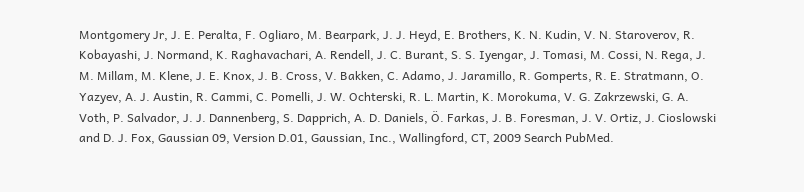Montgomery Jr, J. E. Peralta, F. Ogliaro, M. Bearpark, J. J. Heyd, E. Brothers, K. N. Kudin, V. N. Staroverov, R. Kobayashi, J. Normand, K. Raghavachari, A. Rendell, J. C. Burant, S. S. Iyengar, J. Tomasi, M. Cossi, N. Rega, J. M. Millam, M. Klene, J. E. Knox, J. B. Cross, V. Bakken, C. Adamo, J. Jaramillo, R. Gomperts, R. E. Stratmann, O. Yazyev, A. J. Austin, R. Cammi, C. Pomelli, J. W. Ochterski, R. L. Martin, K. Morokuma, V. G. Zakrzewski, G. A. Voth, P. Salvador, J. J. Dannenberg, S. Dapprich, A. D. Daniels, Ö. Farkas, J. B. Foresman, J. V. Ortiz, J. Cioslowski and D. J. Fox, Gaussian 09, Version D.01, Gaussian, Inc., Wallingford, CT, 2009 Search PubMed.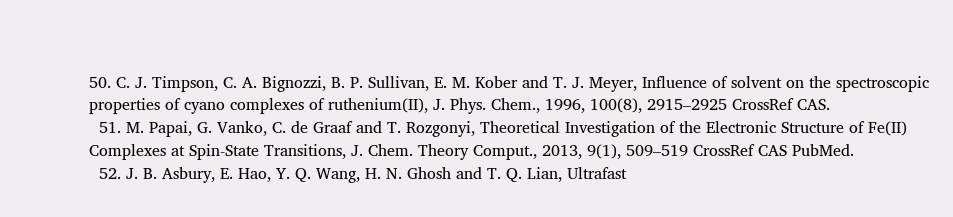50. C. J. Timpson, C. A. Bignozzi, B. P. Sullivan, E. M. Kober and T. J. Meyer, Influence of solvent on the spectroscopic properties of cyano complexes of ruthenium(II), J. Phys. Chem., 1996, 100(8), 2915–2925 CrossRef CAS.
  51. M. Papai, G. Vanko, C. de Graaf and T. Rozgonyi, Theoretical Investigation of the Electronic Structure of Fe(II) Complexes at Spin-State Transitions, J. Chem. Theory Comput., 2013, 9(1), 509–519 CrossRef CAS PubMed.
  52. J. B. Asbury, E. Hao, Y. Q. Wang, H. N. Ghosh and T. Q. Lian, Ultrafast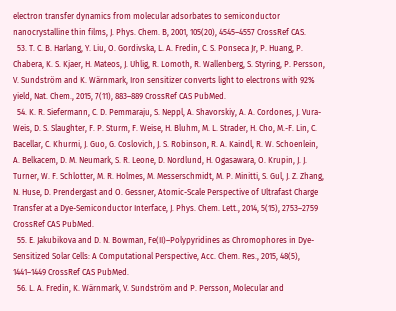electron transfer dynamics from molecular adsorbates to semiconductor nanocrystalline thin films, J. Phys. Chem. B, 2001, 105(20), 4545–4557 CrossRef CAS.
  53. T. C. B. Harlang, Y. Liu, O. Gordivska, L. A. Fredin, C. S. Ponseca Jr, P. Huang, P. Chabera, K. S. Kjaer, H. Mateos, J. Uhlig, R. Lomoth, R. Wallenberg, S. Styring, P. Persson, V. Sundström and K. Wärnmark, Iron sensitizer converts light to electrons with 92% yield, Nat. Chem., 2015, 7(11), 883–889 CrossRef CAS PubMed.
  54. K. R. Siefermann, C. D. Pemmaraju, S. Neppl, A. Shavorskiy, A. A. Cordones, J. Vura-Weis, D. S. Slaughter, F. P. Sturm, F. Weise, H. Bluhm, M. L. Strader, H. Cho, M.-F. Lin, C. Bacellar, C. Khurmi, J. Guo, G. Coslovich, J. S. Robinson, R. A. Kaindl, R. W. Schoenlein, A. Belkacem, D. M. Neumark, S. R. Leone, D. Nordlund, H. Ogasawara, O. Krupin, J. J. Turner, W. F. Schlotter, M. R. Holmes, M. Messerschmidt, M. P. Minitti, S. Gul, J. Z. Zhang, N. Huse, D. Prendergast and O. Gessner, Atomic-Scale Perspective of Ultrafast Charge Transfer at a Dye-Semiconductor Interface, J. Phys. Chem. Lett., 2014, 5(15), 2753–2759 CrossRef CAS PubMed.
  55. E. Jakubikova and D. N. Bowman, Fe(II)–Polypyridines as Chromophores in Dye-Sensitized Solar Cells: A Computational Perspective, Acc. Chem. Res., 2015, 48(5), 1441–1449 CrossRef CAS PubMed.
  56. L. A. Fredin, K. Wärnmark, V. Sundström and P. Persson, Molecular and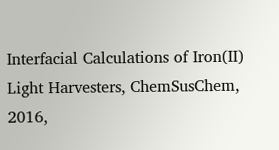Interfacial Calculations of Iron(II) Light Harvesters, ChemSusChem, 2016,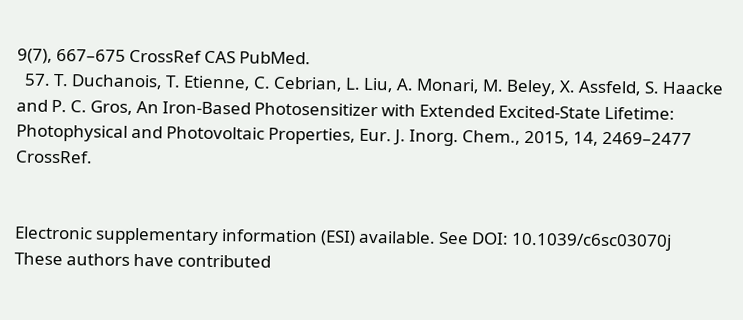9(7), 667–675 CrossRef CAS PubMed.
  57. T. Duchanois, T. Etienne, C. Cebrian, L. Liu, A. Monari, M. Beley, X. Assfeld, S. Haacke and P. C. Gros, An Iron-Based Photosensitizer with Extended Excited-State Lifetime: Photophysical and Photovoltaic Properties, Eur. J. Inorg. Chem., 2015, 14, 2469–2477 CrossRef.


Electronic supplementary information (ESI) available. See DOI: 10.1039/c6sc03070j
These authors have contributed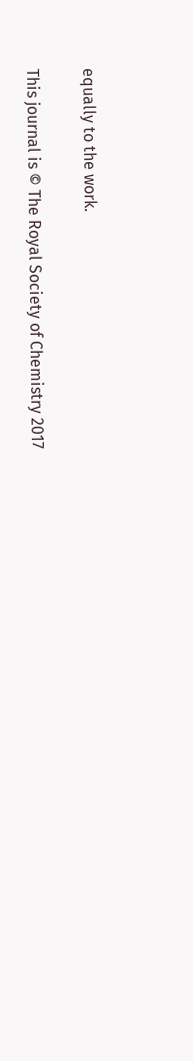equally to the work.

This journal is © The Royal Society of Chemistry 2017